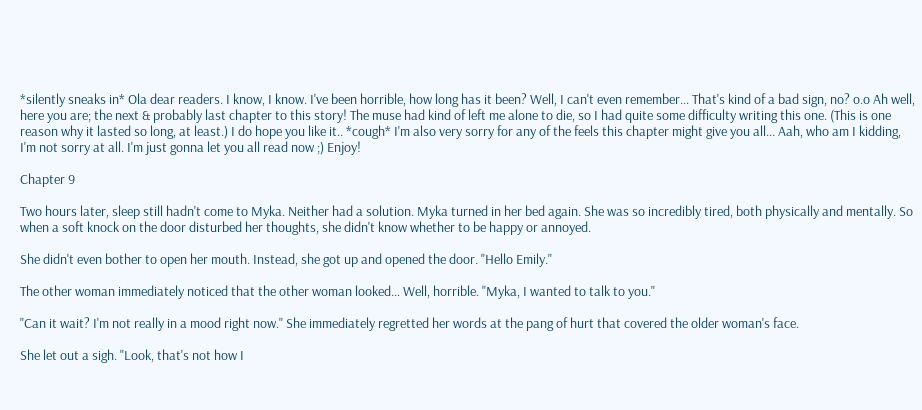*silently sneaks in* Ola dear readers. I know, I know. I've been horrible, how long has it been? Well, I can't even remember... That's kind of a bad sign, no? o.o Ah well, here you are; the next & probably last chapter to this story! The muse had kind of left me alone to die, so I had quite some difficulty writing this one. (This is one reason why it lasted so long, at least.) I do hope you like it.. *cough* I'm also very sorry for any of the feels this chapter might give you all... Aah, who am I kidding, I'm not sorry at all. I'm just gonna let you all read now ;) Enjoy!

Chapter 9

Two hours later, sleep still hadn't come to Myka. Neither had a solution. Myka turned in her bed again. She was so incredibly tired, both physically and mentally. So when a soft knock on the door disturbed her thoughts, she didn't know whether to be happy or annoyed.

She didn't even bother to open her mouth. Instead, she got up and opened the door. "Hello Emily."

The other woman immediately noticed that the other woman looked… Well, horrible. "Myka, I wanted to talk to you."

"Can it wait? I'm not really in a mood right now." She immediately regretted her words at the pang of hurt that covered the older woman's face.

She let out a sigh. "Look, that's not how I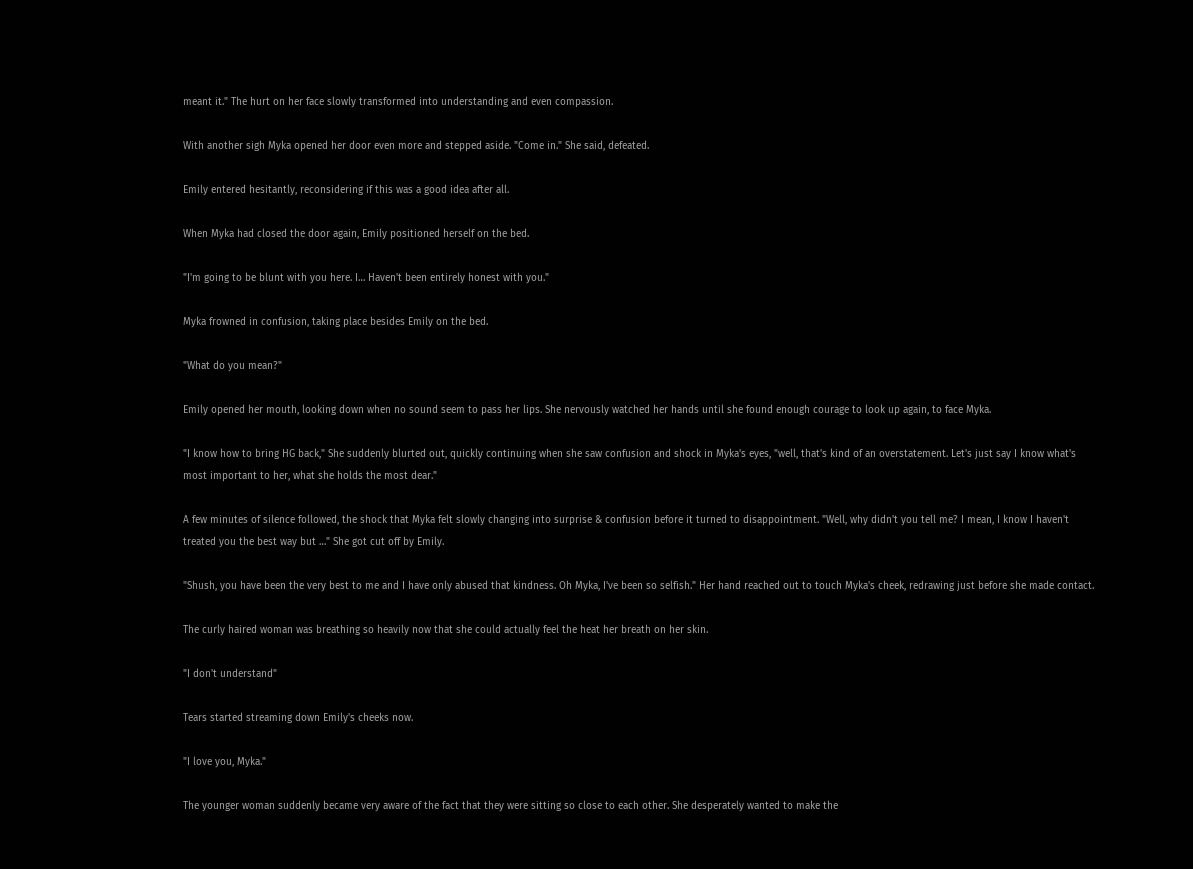meant it." The hurt on her face slowly transformed into understanding and even compassion.

With another sigh Myka opened her door even more and stepped aside. "Come in." She said, defeated.

Emily entered hesitantly, reconsidering if this was a good idea after all.

When Myka had closed the door again, Emily positioned herself on the bed.

"I'm going to be blunt with you here. I… Haven't been entirely honest with you."

Myka frowned in confusion, taking place besides Emily on the bed.

"What do you mean?"

Emily opened her mouth, looking down when no sound seem to pass her lips. She nervously watched her hands until she found enough courage to look up again, to face Myka.

"I know how to bring HG back," She suddenly blurted out, quickly continuing when she saw confusion and shock in Myka's eyes, "well, that's kind of an overstatement. Let's just say I know what's most important to her, what she holds the most dear."

A few minutes of silence followed, the shock that Myka felt slowly changing into surprise & confusion before it turned to disappointment. "Well, why didn't you tell me? I mean, I know I haven't treated you the best way but …" She got cut off by Emily.

"Shush, you have been the very best to me and I have only abused that kindness. Oh Myka, I've been so selfish." Her hand reached out to touch Myka's cheek, redrawing just before she made contact.

The curly haired woman was breathing so heavily now that she could actually feel the heat her breath on her skin.

"I don't understand"

Tears started streaming down Emily's cheeks now.

"I love you, Myka."

The younger woman suddenly became very aware of the fact that they were sitting so close to each other. She desperately wanted to make the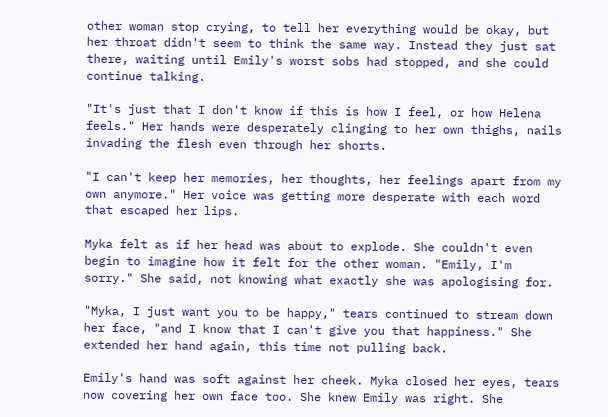other woman stop crying, to tell her everything would be okay, but her throat didn't seem to think the same way. Instead they just sat there, waiting until Emily's worst sobs had stopped, and she could continue talking.

"It's just that I don't know if this is how I feel, or how Helena feels." Her hands were desperately clinging to her own thighs, nails invading the flesh even through her shorts.

"I can't keep her memories, her thoughts, her feelings apart from my own anymore." Her voice was getting more desperate with each word that escaped her lips.

Myka felt as if her head was about to explode. She couldn't even begin to imagine how it felt for the other woman. "Emily, I'm sorry." She said, not knowing what exactly she was apologising for.

"Myka, I just want you to be happy," tears continued to stream down her face, "and I know that I can't give you that happiness." She extended her hand again, this time not pulling back.

Emily's hand was soft against her cheek. Myka closed her eyes, tears now covering her own face too. She knew Emily was right. She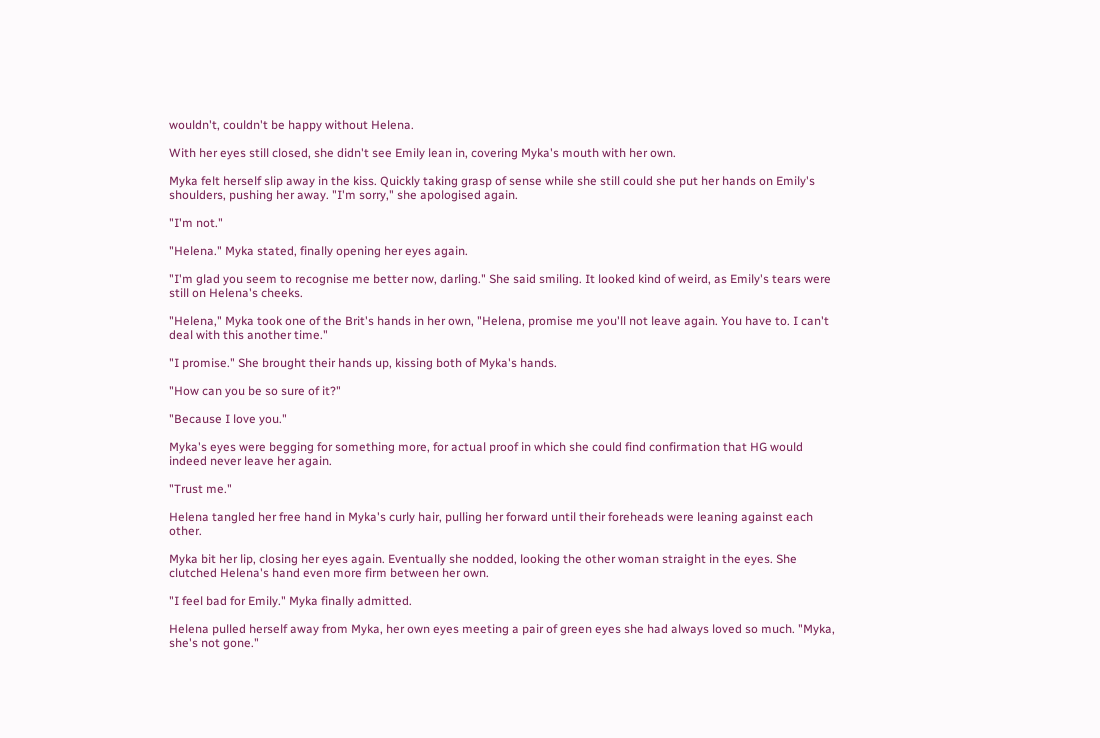wouldn't, couldn't be happy without Helena.

With her eyes still closed, she didn't see Emily lean in, covering Myka's mouth with her own.

Myka felt herself slip away in the kiss. Quickly taking grasp of sense while she still could she put her hands on Emily's shoulders, pushing her away. "I'm sorry," she apologised again.

"I'm not."

"Helena." Myka stated, finally opening her eyes again.

"I'm glad you seem to recognise me better now, darling." She said smiling. It looked kind of weird, as Emily's tears were still on Helena's cheeks.

"Helena," Myka took one of the Brit's hands in her own, "Helena, promise me you'll not leave again. You have to. I can't deal with this another time."

"I promise." She brought their hands up, kissing both of Myka's hands.

"How can you be so sure of it?"

"Because I love you."

Myka's eyes were begging for something more, for actual proof in which she could find confirmation that HG would indeed never leave her again.

"Trust me."

Helena tangled her free hand in Myka's curly hair, pulling her forward until their foreheads were leaning against each other.

Myka bit her lip, closing her eyes again. Eventually she nodded, looking the other woman straight in the eyes. She clutched Helena's hand even more firm between her own.

"I feel bad for Emily." Myka finally admitted.

Helena pulled herself away from Myka, her own eyes meeting a pair of green eyes she had always loved so much. "Myka, she's not gone."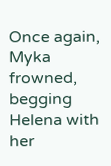Once again, Myka frowned, begging Helena with her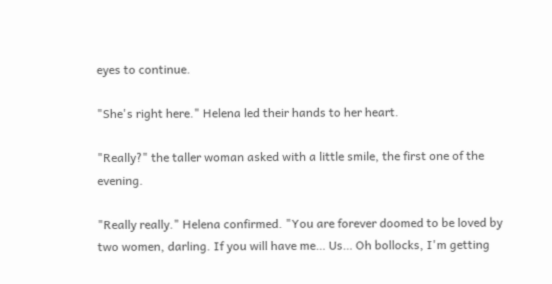eyes to continue.

"She's right here." Helena led their hands to her heart.

"Really?" the taller woman asked with a little smile, the first one of the evening.

"Really really." Helena confirmed. "You are forever doomed to be loved by two women, darling. If you will have me… Us… Oh bollocks, I'm getting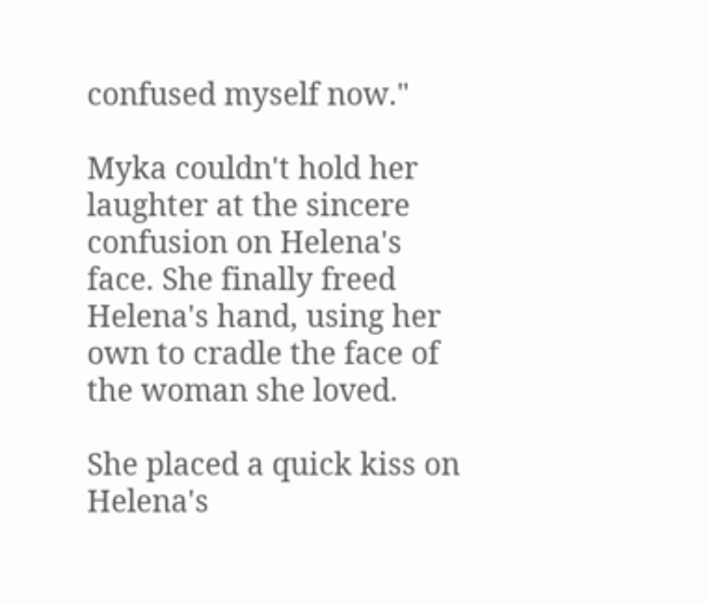confused myself now."

Myka couldn't hold her laughter at the sincere confusion on Helena's face. She finally freed Helena's hand, using her own to cradle the face of the woman she loved.

She placed a quick kiss on Helena's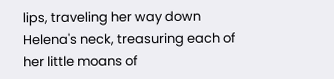lips, traveling her way down Helena's neck, treasuring each of her little moans of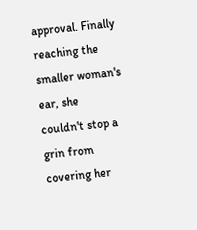approval. Finally reaching the smaller woman's ear, she couldn't stop a grin from covering her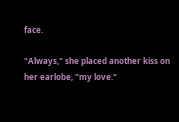face.

"Always," she placed another kiss on her earlobe, "my love."